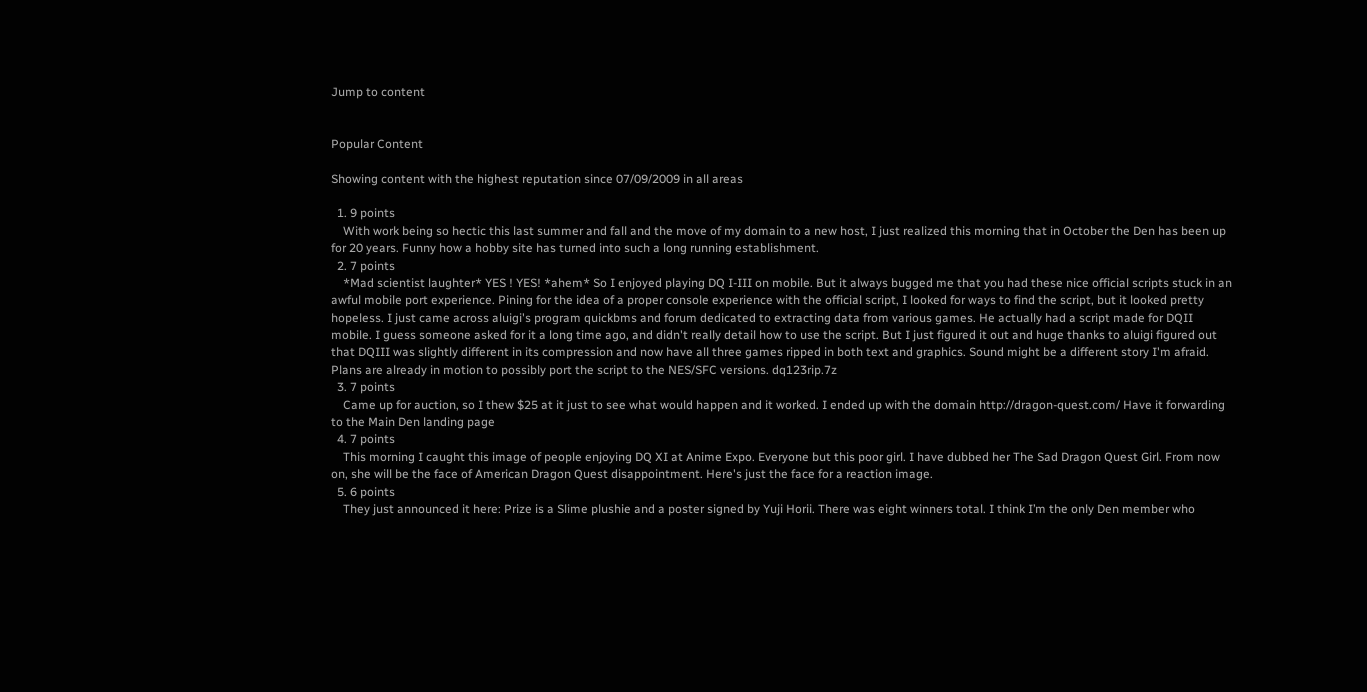Jump to content


Popular Content

Showing content with the highest reputation since 07/09/2009 in all areas

  1. 9 points
    With work being so hectic this last summer and fall and the move of my domain to a new host, I just realized this morning that in October the Den has been up for 20 years. Funny how a hobby site has turned into such a long running establishment.
  2. 7 points
    *Mad scientist laughter* YES ! YES! *ahem* So I enjoyed playing DQ I-III on mobile. But it always bugged me that you had these nice official scripts stuck in an awful mobile port experience. Pining for the idea of a proper console experience with the official script, I looked for ways to find the script, but it looked pretty hopeless. I just came across aluigi's program quickbms and forum dedicated to extracting data from various games. He actually had a script made for DQII mobile. I guess someone asked for it a long time ago, and didn't really detail how to use the script. But I just figured it out and huge thanks to aluigi figured out that DQIII was slightly different in its compression and now have all three games ripped in both text and graphics. Sound might be a different story I'm afraid. Plans are already in motion to possibly port the script to the NES/SFC versions. dq123rip.7z
  3. 7 points
    Came up for auction, so I thew $25 at it just to see what would happen and it worked. I ended up with the domain http://dragon-quest.com/ Have it forwarding to the Main Den landing page
  4. 7 points
    This morning I caught this image of people enjoying DQ XI at Anime Expo. Everyone but this poor girl. I have dubbed her The Sad Dragon Quest Girl. From now on, she will be the face of American Dragon Quest disappointment. Here's just the face for a reaction image.
  5. 6 points
    They just announced it here: Prize is a Slime plushie and a poster signed by Yuji Horii. There was eight winners total. I think I’m the only Den member who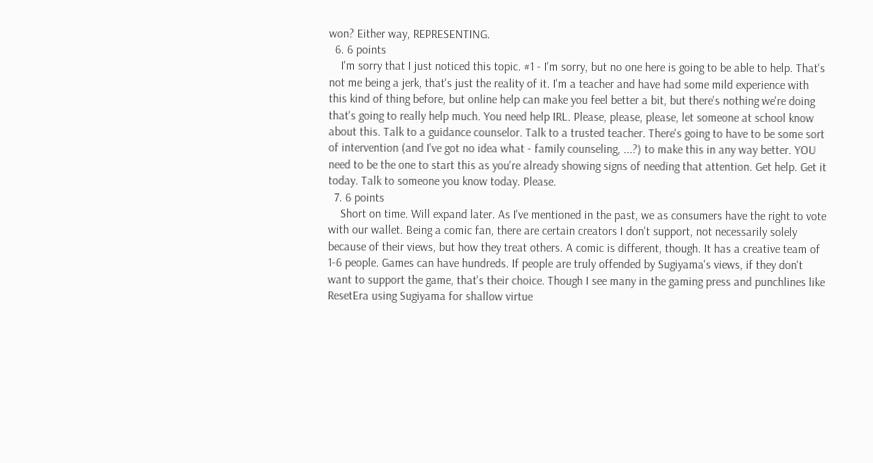won? Either way, REPRESENTING.
  6. 6 points
    I'm sorry that I just noticed this topic. #1 - I'm sorry, but no one here is going to be able to help. That's not me being a jerk, that's just the reality of it. I'm a teacher and have had some mild experience with this kind of thing before, but online help can make you feel better a bit, but there's nothing we're doing that's going to really help much. You need help IRL. Please, please, please, let someone at school know about this. Talk to a guidance counselor. Talk to a trusted teacher. There's going to have to be some sort of intervention (and I've got no idea what - family counseling, ...?) to make this in any way better. YOU need to be the one to start this as you're already showing signs of needing that attention. Get help. Get it today. Talk to someone you know today. Please.
  7. 6 points
    Short on time. Will expand later. As I've mentioned in the past, we as consumers have the right to vote with our wallet. Being a comic fan, there are certain creators I don't support, not necessarily solely because of their views, but how they treat others. A comic is different, though. It has a creative team of 1-6 people. Games can have hundreds. If people are truly offended by Sugiyama's views, if they don't want to support the game, that's their choice. Though I see many in the gaming press and punchlines like ResetEra using Sugiyama for shallow virtue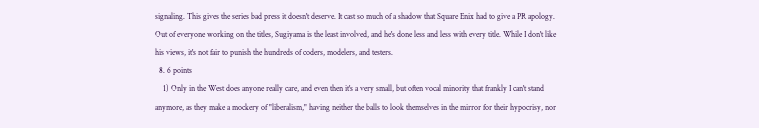signaling. This gives the series bad press it doesn't deserve. It cast so much of a shadow that Square Enix had to give a PR apology. Out of everyone working on the titles, Sugiyama is the least involved, and he's done less and less with every title. While I don't like his views, it's not fair to punish the hundreds of coders, modelers, and testers.
  8. 6 points
    1) Only in the West does anyone really care, and even then it's a very small, but often vocal minority that frankly I can't stand anymore, as they make a mockery of "liberalism," having neither the balls to look themselves in the mirror for their hypocrisy, nor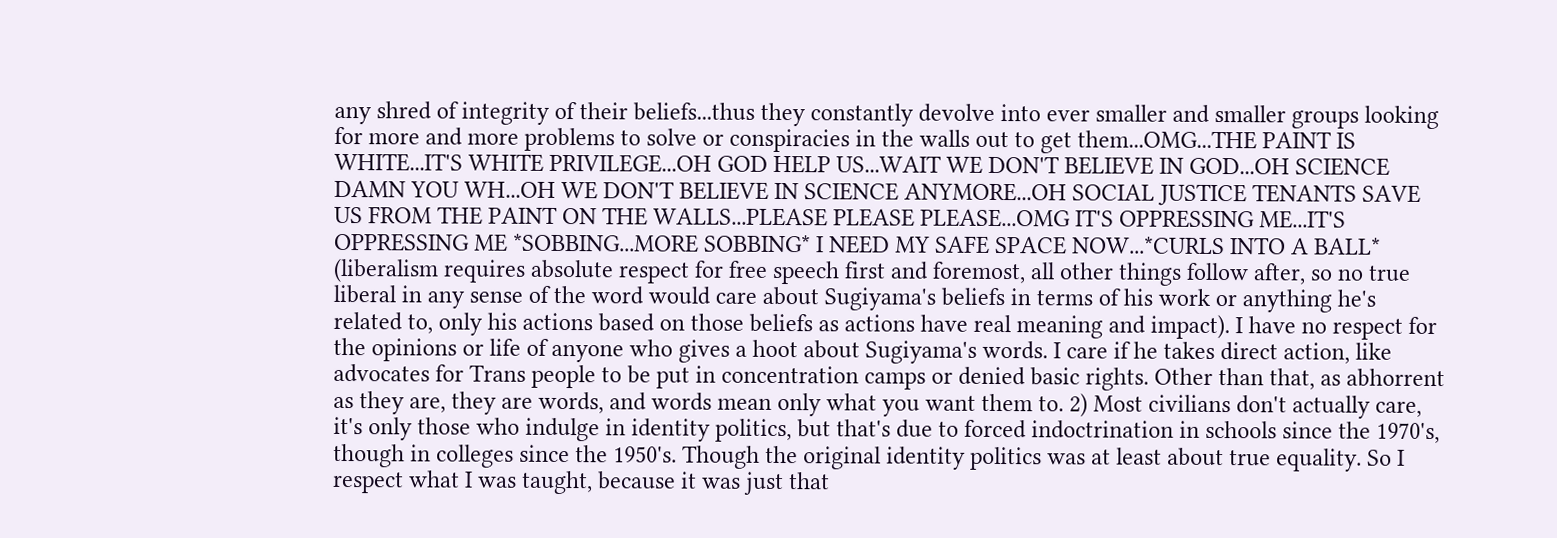any shred of integrity of their beliefs...thus they constantly devolve into ever smaller and smaller groups looking for more and more problems to solve or conspiracies in the walls out to get them...OMG...THE PAINT IS WHITE...IT'S WHITE PRIVILEGE...OH GOD HELP US...WAIT WE DON'T BELIEVE IN GOD...OH SCIENCE DAMN YOU WH...OH WE DON'T BELIEVE IN SCIENCE ANYMORE...OH SOCIAL JUSTICE TENANTS SAVE US FROM THE PAINT ON THE WALLS...PLEASE PLEASE PLEASE...OMG IT'S OPPRESSING ME...IT'S OPPRESSING ME *SOBBING...MORE SOBBING* I NEED MY SAFE SPACE NOW...*CURLS INTO A BALL* (liberalism requires absolute respect for free speech first and foremost, all other things follow after, so no true liberal in any sense of the word would care about Sugiyama's beliefs in terms of his work or anything he's related to, only his actions based on those beliefs as actions have real meaning and impact). I have no respect for the opinions or life of anyone who gives a hoot about Sugiyama's words. I care if he takes direct action, like advocates for Trans people to be put in concentration camps or denied basic rights. Other than that, as abhorrent as they are, they are words, and words mean only what you want them to. 2) Most civilians don't actually care, it's only those who indulge in identity politics, but that's due to forced indoctrination in schools since the 1970's, though in colleges since the 1950's. Though the original identity politics was at least about true equality. So I respect what I was taught, because it was just that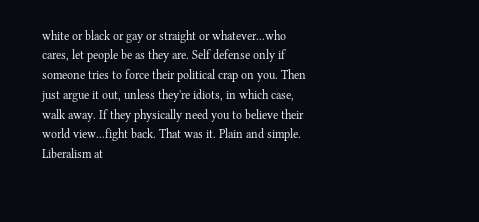white or black or gay or straight or whatever...who cares, let people be as they are. Self defense only if someone tries to force their political crap on you. Then just argue it out, unless they're idiots, in which case, walk away. If they physically need you to believe their world view...fight back. That was it. Plain and simple. Liberalism at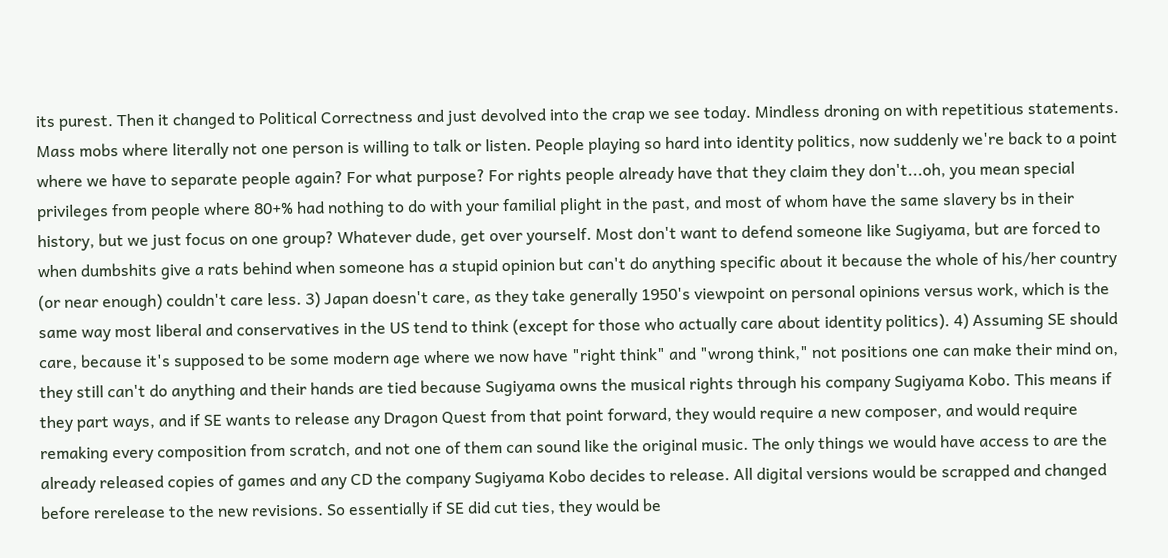its purest. Then it changed to Political Correctness and just devolved into the crap we see today. Mindless droning on with repetitious statements. Mass mobs where literally not one person is willing to talk or listen. People playing so hard into identity politics, now suddenly we're back to a point where we have to separate people again? For what purpose? For rights people already have that they claim they don't...oh, you mean special privileges from people where 80+% had nothing to do with your familial plight in the past, and most of whom have the same slavery bs in their history, but we just focus on one group? Whatever dude, get over yourself. Most don't want to defend someone like Sugiyama, but are forced to when dumbshits give a rats behind when someone has a stupid opinion but can't do anything specific about it because the whole of his/her country (or near enough) couldn't care less. 3) Japan doesn't care, as they take generally 1950's viewpoint on personal opinions versus work, which is the same way most liberal and conservatives in the US tend to think (except for those who actually care about identity politics). 4) Assuming SE should care, because it's supposed to be some modern age where we now have "right think" and "wrong think," not positions one can make their mind on, they still can't do anything and their hands are tied because Sugiyama owns the musical rights through his company Sugiyama Kobo. This means if they part ways, and if SE wants to release any Dragon Quest from that point forward, they would require a new composer, and would require remaking every composition from scratch, and not one of them can sound like the original music. The only things we would have access to are the already released copies of games and any CD the company Sugiyama Kobo decides to release. All digital versions would be scrapped and changed before rerelease to the new revisions. So essentially if SE did cut ties, they would be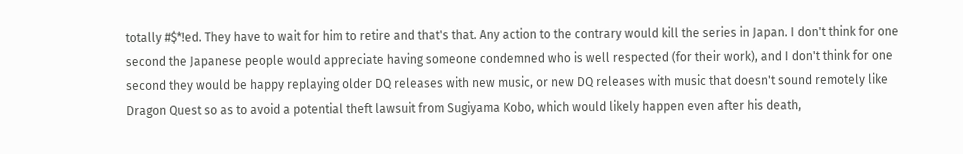totally #$*!ed. They have to wait for him to retire and that's that. Any action to the contrary would kill the series in Japan. I don't think for one second the Japanese people would appreciate having someone condemned who is well respected (for their work), and I don't think for one second they would be happy replaying older DQ releases with new music, or new DQ releases with music that doesn't sound remotely like Dragon Quest so as to avoid a potential theft lawsuit from Sugiyama Kobo, which would likely happen even after his death,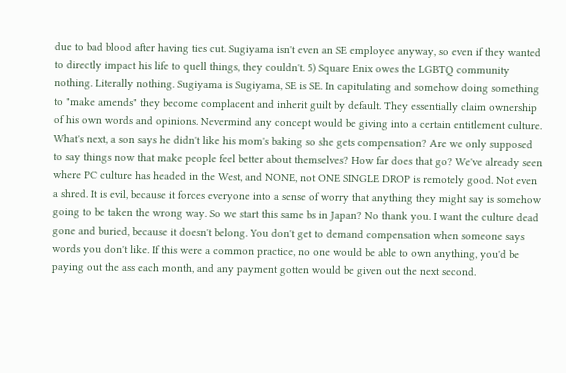due to bad blood after having ties cut. Sugiyama isn't even an SE employee anyway, so even if they wanted to directly impact his life to quell things, they couldn't. 5) Square Enix owes the LGBTQ community nothing. Literally nothing. Sugiyama is Sugiyama, SE is SE. In capitulating and somehow doing something to "make amends" they become complacent and inherit guilt by default. They essentially claim ownership of his own words and opinions. Nevermind any concept would be giving into a certain entitlement culture. What's next, a son says he didn't like his mom's baking so she gets compensation? Are we only supposed to say things now that make people feel better about themselves? How far does that go? We've already seen where PC culture has headed in the West, and NONE, not ONE SINGLE DROP is remotely good. Not even a shred. It is evil, because it forces everyone into a sense of worry that anything they might say is somehow going to be taken the wrong way. So we start this same bs in Japan? No thank you. I want the culture dead gone and buried, because it doesn't belong. You don't get to demand compensation when someone says words you don't like. If this were a common practice, no one would be able to own anything, you'd be paying out the ass each month, and any payment gotten would be given out the next second.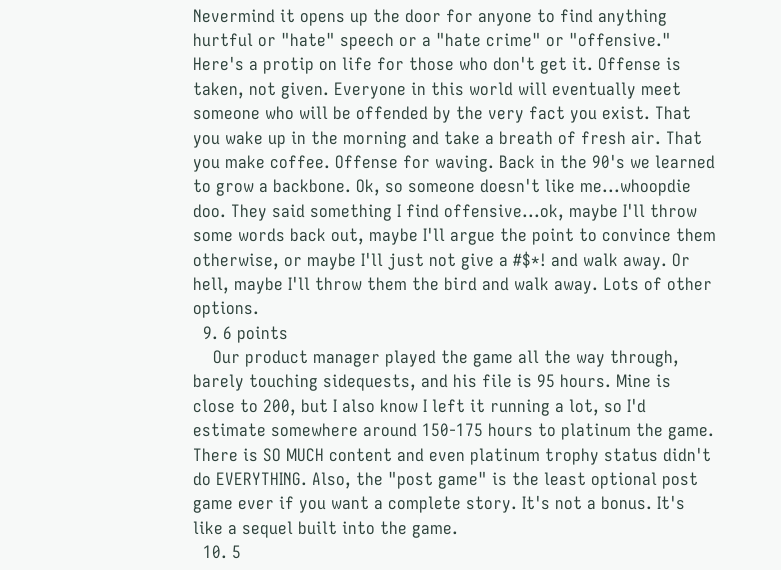Nevermind it opens up the door for anyone to find anything hurtful or "hate" speech or a "hate crime" or "offensive." Here's a protip on life for those who don't get it. Offense is taken, not given. Everyone in this world will eventually meet someone who will be offended by the very fact you exist. That you wake up in the morning and take a breath of fresh air. That you make coffee. Offense for waving. Back in the 90's we learned to grow a backbone. Ok, so someone doesn't like me...whoopdie doo. They said something I find offensive...ok, maybe I'll throw some words back out, maybe I'll argue the point to convince them otherwise, or maybe I'll just not give a #$*! and walk away. Or hell, maybe I'll throw them the bird and walk away. Lots of other options.
  9. 6 points
    Our product manager played the game all the way through, barely touching sidequests, and his file is 95 hours. Mine is close to 200, but I also know I left it running a lot, so I'd estimate somewhere around 150-175 hours to platinum the game. There is SO MUCH content and even platinum trophy status didn't do EVERYTHING. Also, the "post game" is the least optional post game ever if you want a complete story. It's not a bonus. It's like a sequel built into the game.
  10. 5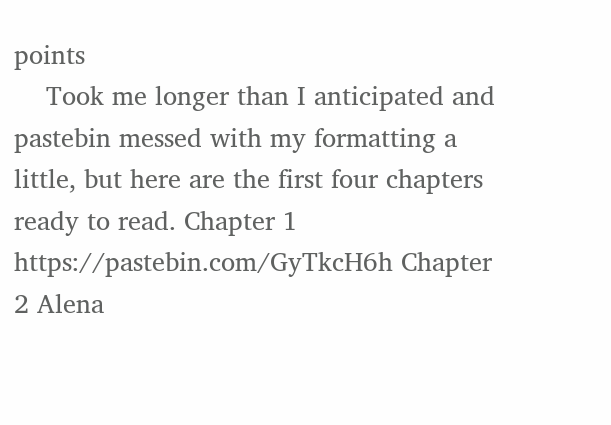points
    Took me longer than I anticipated and pastebin messed with my formatting a little, but here are the first four chapters ready to read. Chapter 1 https://pastebin.com/GyTkcH6h Chapter 2 Alena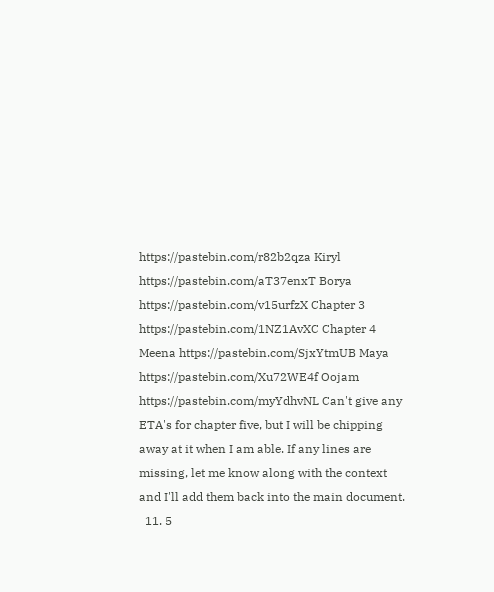https://pastebin.com/r82b2qza Kiryl https://pastebin.com/aT37enxT Borya https://pastebin.com/v15urfzX Chapter 3 https://pastebin.com/1NZ1AvXC Chapter 4 Meena https://pastebin.com/SjxYtmUB Maya https://pastebin.com/Xu72WE4f Oojam https://pastebin.com/myYdhvNL Can't give any ETA's for chapter five, but I will be chipping away at it when I am able. If any lines are missing, let me know along with the context and I'll add them back into the main document.
  11. 5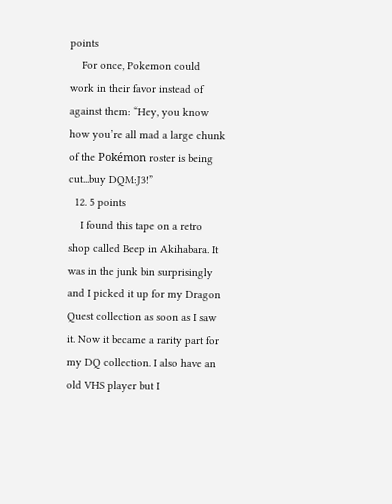points
    For once, Pokemon could work in their favor instead of against them: “Hey, you know how you’re all mad a large chunk of the Pokémon roster is being cut...buy DQM:J3!”
  12. 5 points
    I found this tape on a retro shop called Beep in Akihabara. It was in the junk bin surprisingly and I picked it up for my Dragon Quest collection as soon as I saw it. Now it became a rarity part for my DQ collection. I also have an old VHS player but I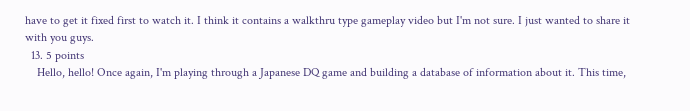have to get it fixed first to watch it. I think it contains a walkthru type gameplay video but I'm not sure. I just wanted to share it with you guys.
  13. 5 points
    Hello, hello! Once again, I'm playing through a Japanese DQ game and building a database of information about it. This time,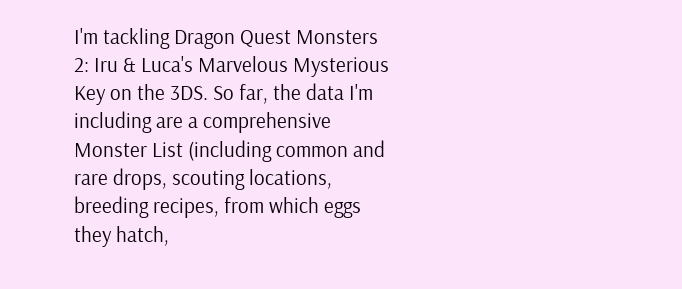I'm tackling Dragon Quest Monsters 2: Iru & Luca's Marvelous Mysterious Key on the 3DS. So far, the data I'm including are a comprehensive Monster List (including common and rare drops, scouting locations, breeding recipes, from which eggs they hatch,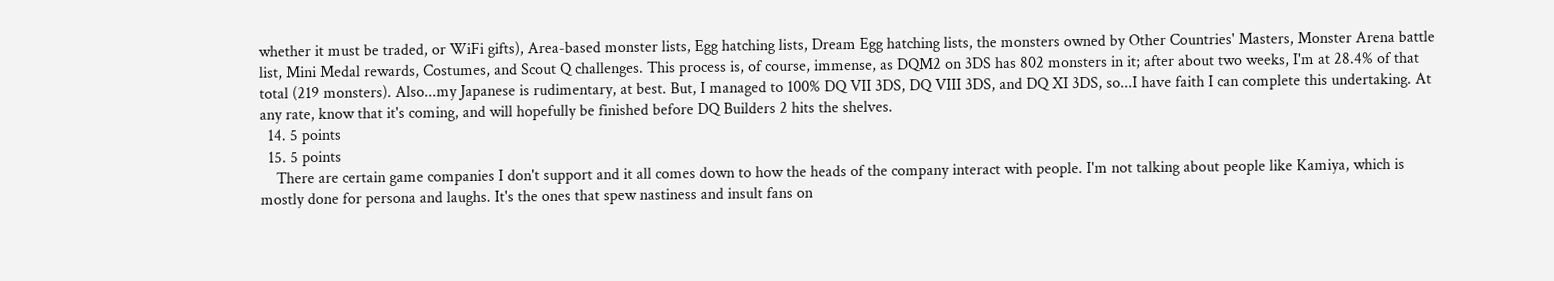whether it must be traded, or WiFi gifts), Area-based monster lists, Egg hatching lists, Dream Egg hatching lists, the monsters owned by Other Countries' Masters, Monster Arena battle list, Mini Medal rewards, Costumes, and Scout Q challenges. This process is, of course, immense, as DQM2 on 3DS has 802 monsters in it; after about two weeks, I'm at 28.4% of that total (219 monsters). Also...my Japanese is rudimentary, at best. But, I managed to 100% DQ VII 3DS, DQ VIII 3DS, and DQ XI 3DS, so...I have faith I can complete this undertaking. At any rate, know that it's coming, and will hopefully be finished before DQ Builders 2 hits the shelves.
  14. 5 points
  15. 5 points
    There are certain game companies I don't support and it all comes down to how the heads of the company interact with people. I'm not talking about people like Kamiya, which is mostly done for persona and laughs. It's the ones that spew nastiness and insult fans on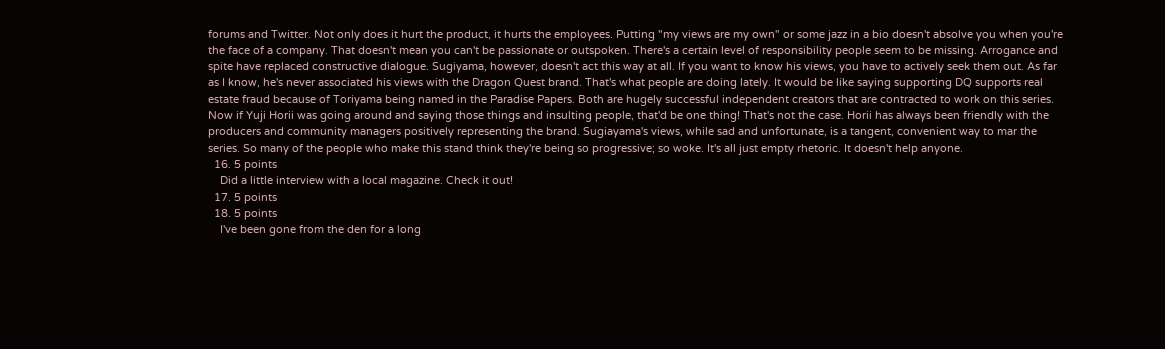forums and Twitter. Not only does it hurt the product, it hurts the employees. Putting "my views are my own" or some jazz in a bio doesn't absolve you when you're the face of a company. That doesn't mean you can't be passionate or outspoken. There's a certain level of responsibility people seem to be missing. Arrogance and spite have replaced constructive dialogue. Sugiyama, however, doesn't act this way at all. If you want to know his views, you have to actively seek them out. As far as I know, he's never associated his views with the Dragon Quest brand. That's what people are doing lately. It would be like saying supporting DQ supports real estate fraud because of Toriyama being named in the Paradise Papers. Both are hugely successful independent creators that are contracted to work on this series. Now if Yuji Horii was going around and saying those things and insulting people, that'd be one thing! That's not the case. Horii has always been friendly with the producers and community managers positively representing the brand. Sugiayama's views, while sad and unfortunate, is a tangent, convenient way to mar the series. So many of the people who make this stand think they're being so progressive; so woke. It's all just empty rhetoric. It doesn't help anyone.
  16. 5 points
    Did a little interview with a local magazine. Check it out!
  17. 5 points
  18. 5 points
    I've been gone from the den for a long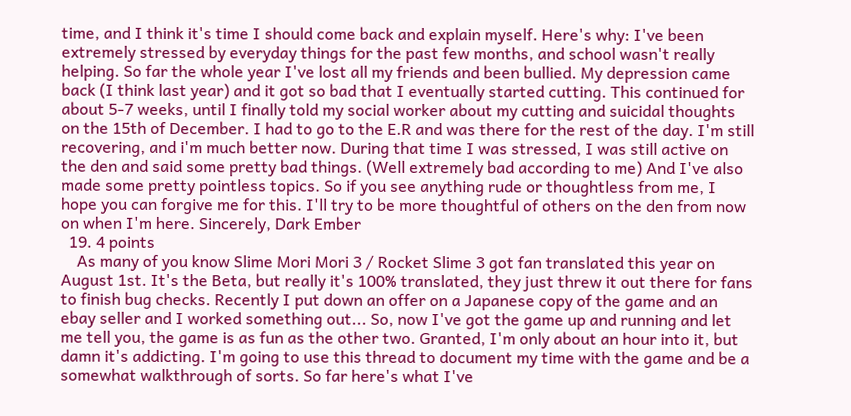time, and I think it's time I should come back and explain myself. Here's why: I've been extremely stressed by everyday things for the past few months, and school wasn't really helping. So far the whole year I've lost all my friends and been bullied. My depression came back (I think last year) and it got so bad that I eventually started cutting. This continued for about 5-7 weeks, until I finally told my social worker about my cutting and suicidal thoughts on the 15th of December. I had to go to the E.R and was there for the rest of the day. I'm still recovering, and i'm much better now. During that time I was stressed, I was still active on the den and said some pretty bad things. (Well extremely bad according to me) And I've also made some pretty pointless topics. So if you see anything rude or thoughtless from me, I hope you can forgive me for this. I'll try to be more thoughtful of others on the den from now on when I'm here. Sincerely, Dark Ember
  19. 4 points
    As many of you know Slime Mori Mori 3 / Rocket Slime 3 got fan translated this year on August 1st. It's the Beta, but really it's 100% translated, they just threw it out there for fans to finish bug checks. Recently I put down an offer on a Japanese copy of the game and an ebay seller and I worked something out... So, now I've got the game up and running and let me tell you, the game is as fun as the other two. Granted, I'm only about an hour into it, but damn it's addicting. I'm going to use this thread to document my time with the game and be a somewhat walkthrough of sorts. So far here's what I've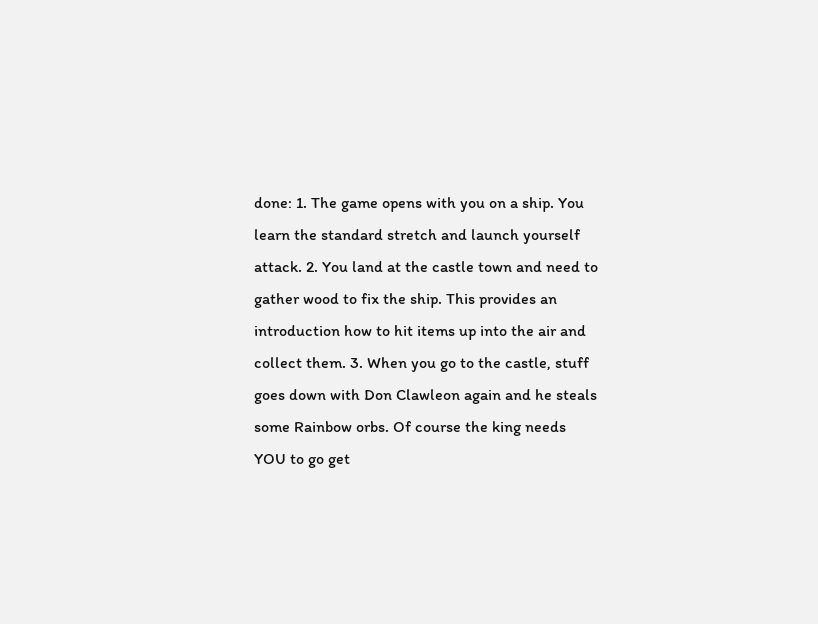done: 1. The game opens with you on a ship. You learn the standard stretch and launch yourself attack. 2. You land at the castle town and need to gather wood to fix the ship. This provides an introduction how to hit items up into the air and collect them. 3. When you go to the castle, stuff goes down with Don Clawleon again and he steals some Rainbow orbs. Of course the king needs YOU to go get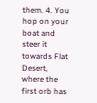them. 4. You hop on your boat and steer it towards Flat Desert, where the first orb has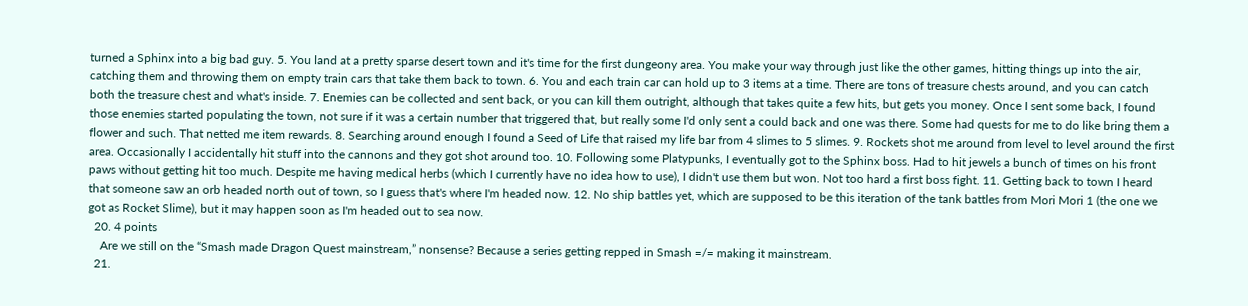turned a Sphinx into a big bad guy. 5. You land at a pretty sparse desert town and it's time for the first dungeony area. You make your way through just like the other games, hitting things up into the air, catching them and throwing them on empty train cars that take them back to town. 6. You and each train car can hold up to 3 items at a time. There are tons of treasure chests around, and you can catch both the treasure chest and what's inside. 7. Enemies can be collected and sent back, or you can kill them outright, although that takes quite a few hits, but gets you money. Once I sent some back, I found those enemies started populating the town, not sure if it was a certain number that triggered that, but really some I'd only sent a could back and one was there. Some had quests for me to do like bring them a flower and such. That netted me item rewards. 8. Searching around enough I found a Seed of Life that raised my life bar from 4 slimes to 5 slimes. 9. Rockets shot me around from level to level around the first area. Occasionally I accidentally hit stuff into the cannons and they got shot around too. 10. Following some Platypunks, I eventually got to the Sphinx boss. Had to hit jewels a bunch of times on his front paws without getting hit too much. Despite me having medical herbs (which I currently have no idea how to use), I didn't use them but won. Not too hard a first boss fight. 11. Getting back to town I heard that someone saw an orb headed north out of town, so I guess that's where I'm headed now. 12. No ship battles yet, which are supposed to be this iteration of the tank battles from Mori Mori 1 (the one we got as Rocket Slime), but it may happen soon as I'm headed out to sea now.
  20. 4 points
    Are we still on the “Smash made Dragon Quest mainstream,” nonsense? Because a series getting repped in Smash =/= making it mainstream.
  21.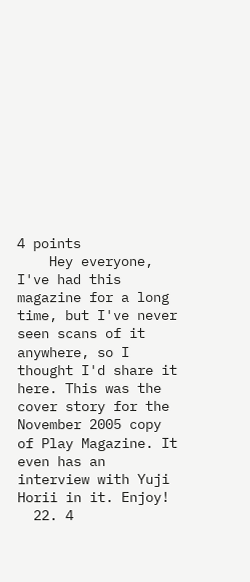4 points
    Hey everyone, I've had this magazine for a long time, but I've never seen scans of it anywhere, so I thought I'd share it here. This was the cover story for the November 2005 copy of Play Magazine. It even has an interview with Yuji Horii in it. Enjoy!
  22. 4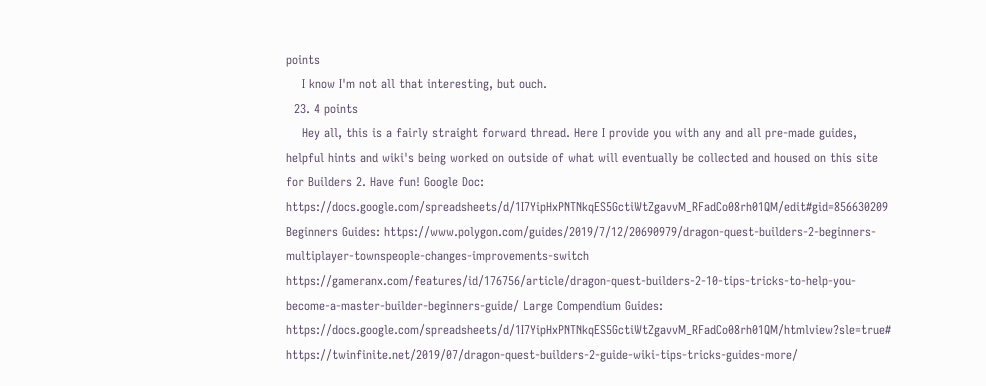points
    I know I'm not all that interesting, but ouch.
  23. 4 points
    Hey all, this is a fairly straight forward thread. Here I provide you with any and all pre-made guides, helpful hints and wiki's being worked on outside of what will eventually be collected and housed on this site for Builders 2. Have fun! Google Doc: https://docs.google.com/spreadsheets/d/1I7YipHxPNTNkqES5GctiWtZgavvM_RFadCo08rh01QM/edit#gid=856630209 Beginners Guides: https://www.polygon.com/guides/2019/7/12/20690979/dragon-quest-builders-2-beginners-multiplayer-townspeople-changes-improvements-switch https://gameranx.com/features/id/176756/article/dragon-quest-builders-2-10-tips-tricks-to-help-you-become-a-master-builder-beginners-guide/ Large Compendium Guides: https://docs.google.com/spreadsheets/d/1I7YipHxPNTNkqES5GctiWtZgavvM_RFadCo08rh01QM/htmlview?sle=true# https://twinfinite.net/2019/07/dragon-quest-builders-2-guide-wiki-tips-tricks-guides-more/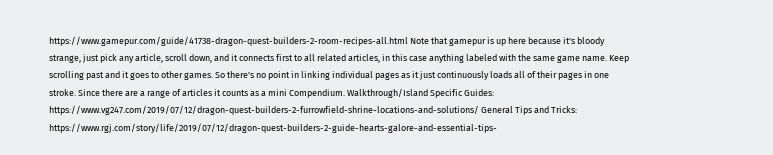https://www.gamepur.com/guide/41738-dragon-quest-builders-2-room-recipes-all.html Note that gamepur is up here because it's bloody strange, just pick any article, scroll down, and it connects first to all related articles, in this case anything labeled with the same game name. Keep scrolling past and it goes to other games. So there's no point in linking individual pages as it just continuously loads all of their pages in one stroke. Since there are a range of articles it counts as a mini Compendium. Walkthrough/Island Specific Guides: https://www.vg247.com/2019/07/12/dragon-quest-builders-2-furrowfield-shrine-locations-and-solutions/ General Tips and Tricks: https://www.rgj.com/story/life/2019/07/12/dragon-quest-builders-2-guide-hearts-galore-and-essential-tips-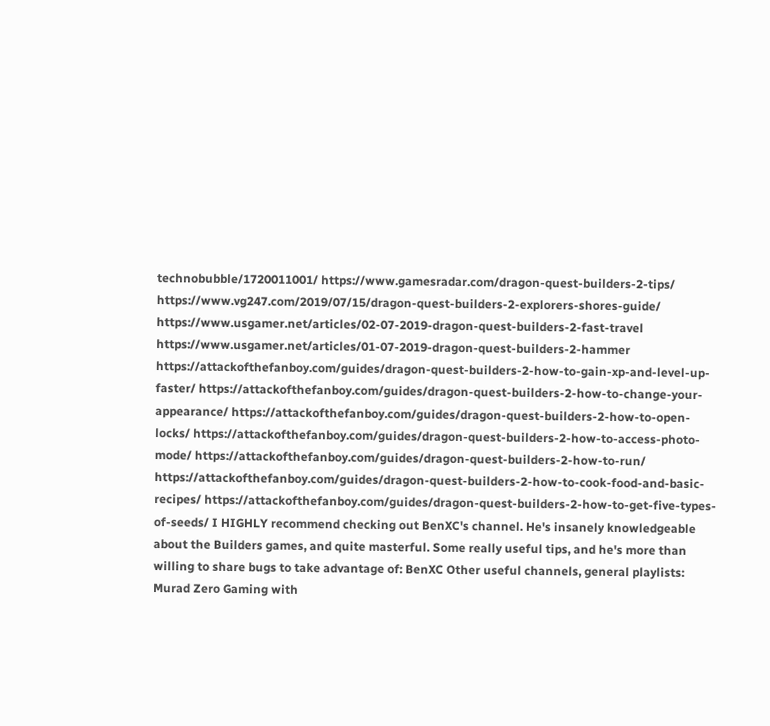technobubble/1720011001/ https://www.gamesradar.com/dragon-quest-builders-2-tips/ https://www.vg247.com/2019/07/15/dragon-quest-builders-2-explorers-shores-guide/ https://www.usgamer.net/articles/02-07-2019-dragon-quest-builders-2-fast-travel https://www.usgamer.net/articles/01-07-2019-dragon-quest-builders-2-hammer https://attackofthefanboy.com/guides/dragon-quest-builders-2-how-to-gain-xp-and-level-up-faster/ https://attackofthefanboy.com/guides/dragon-quest-builders-2-how-to-change-your-appearance/ https://attackofthefanboy.com/guides/dragon-quest-builders-2-how-to-open-locks/ https://attackofthefanboy.com/guides/dragon-quest-builders-2-how-to-access-photo-mode/ https://attackofthefanboy.com/guides/dragon-quest-builders-2-how-to-run/ https://attackofthefanboy.com/guides/dragon-quest-builders-2-how-to-cook-food-and-basic-recipes/ https://attackofthefanboy.com/guides/dragon-quest-builders-2-how-to-get-five-types-of-seeds/ I HIGHLY recommend checking out BenXC's channel. He's insanely knowledgeable about the Builders games, and quite masterful. Some really useful tips, and he's more than willing to share bugs to take advantage of: BenXC Other useful channels, general playlists: Murad Zero Gaming with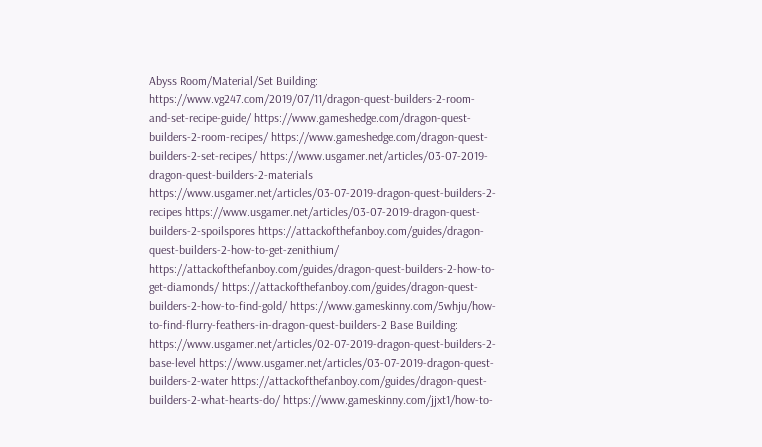Abyss Room/Material/Set Building: https://www.vg247.com/2019/07/11/dragon-quest-builders-2-room-and-set-recipe-guide/ https://www.gameshedge.com/dragon-quest-builders-2-room-recipes/ https://www.gameshedge.com/dragon-quest-builders-2-set-recipes/ https://www.usgamer.net/articles/03-07-2019-dragon-quest-builders-2-materials https://www.usgamer.net/articles/03-07-2019-dragon-quest-builders-2-recipes https://www.usgamer.net/articles/03-07-2019-dragon-quest-builders-2-spoilspores https://attackofthefanboy.com/guides/dragon-quest-builders-2-how-to-get-zenithium/ https://attackofthefanboy.com/guides/dragon-quest-builders-2-how-to-get-diamonds/ https://attackofthefanboy.com/guides/dragon-quest-builders-2-how-to-find-gold/ https://www.gameskinny.com/5whju/how-to-find-flurry-feathers-in-dragon-quest-builders-2 Base Building: https://www.usgamer.net/articles/02-07-2019-dragon-quest-builders-2-base-level https://www.usgamer.net/articles/03-07-2019-dragon-quest-builders-2-water https://attackofthefanboy.com/guides/dragon-quest-builders-2-what-hearts-do/ https://www.gameskinny.com/jjxt1/how-to-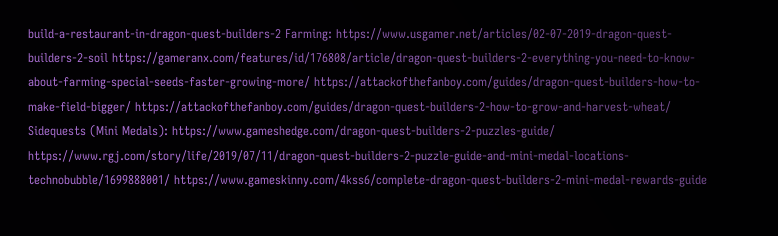build-a-restaurant-in-dragon-quest-builders-2 Farming: https://www.usgamer.net/articles/02-07-2019-dragon-quest-builders-2-soil https://gameranx.com/features/id/176808/article/dragon-quest-builders-2-everything-you-need-to-know-about-farming-special-seeds-faster-growing-more/ https://attackofthefanboy.com/guides/dragon-quest-builders-how-to-make-field-bigger/ https://attackofthefanboy.com/guides/dragon-quest-builders-2-how-to-grow-and-harvest-wheat/ Sidequests (Mini Medals): https://www.gameshedge.com/dragon-quest-builders-2-puzzles-guide/ https://www.rgj.com/story/life/2019/07/11/dragon-quest-builders-2-puzzle-guide-and-mini-medal-locations-technobubble/1699888001/ https://www.gameskinny.com/4kss6/complete-dragon-quest-builders-2-mini-medal-rewards-guide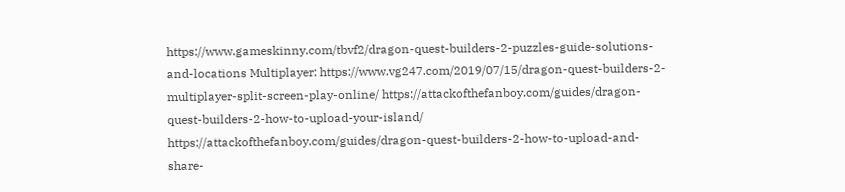https://www.gameskinny.com/tbvf2/dragon-quest-builders-2-puzzles-guide-solutions-and-locations Multiplayer: https://www.vg247.com/2019/07/15/dragon-quest-builders-2-multiplayer-split-screen-play-online/ https://attackofthefanboy.com/guides/dragon-quest-builders-2-how-to-upload-your-island/ https://attackofthefanboy.com/guides/dragon-quest-builders-2-how-to-upload-and-share-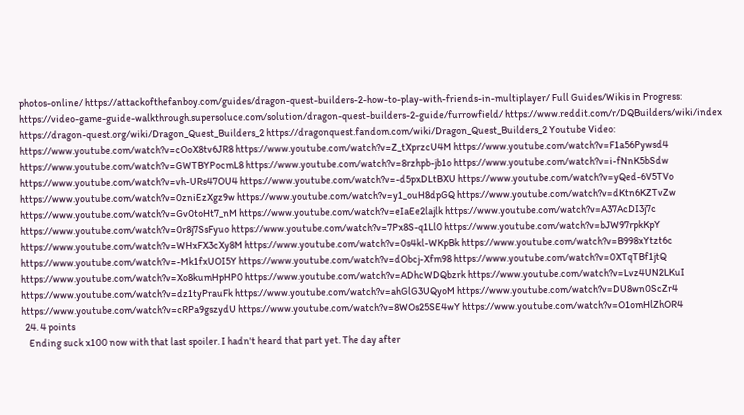photos-online/ https://attackofthefanboy.com/guides/dragon-quest-builders-2-how-to-play-with-friends-in-multiplayer/ Full Guides/Wikis in Progress: https://video-game-guide-walkthrough.supersoluce.com/solution/dragon-quest-builders-2-guide/furrowfield/ https://www.reddit.com/r/DQBuilders/wiki/index https://dragon-quest.org/wiki/Dragon_Quest_Builders_2 https://dragonquest.fandom.com/wiki/Dragon_Quest_Builders_2 Youtube Video: https://www.youtube.com/watch?v=cOoX8tv6JR8 https://www.youtube.com/watch?v=Z_tXprzcU4M https://www.youtube.com/watch?v=F1a56Pywsd4 https://www.youtube.com/watch?v=GWTBYPocmL8 https://www.youtube.com/watch?v=8rzhpb-jb1o https://www.youtube.com/watch?v=i-fNnK5bSdw https://www.youtube.com/watch?v=vh-URs47OU4 https://www.youtube.com/watch?v=-d5pxDLtBXU https://www.youtube.com/watch?v=yQed-6V5TVo https://www.youtube.com/watch?v=0zniEzXgz9w https://www.youtube.com/watch?v=y1_ouH8dpGQ https://www.youtube.com/watch?v=dKtn6KZTvZw https://www.youtube.com/watch?v=Gv0toHt7_nM https://www.youtube.com/watch?v=eIaEe2lajlk https://www.youtube.com/watch?v=A37AcDI3j7c https://www.youtube.com/watch?v=0r8j7SsFyuo https://www.youtube.com/watch?v=7Px8S-q1Ll0 https://www.youtube.com/watch?v=bJW97rpkKpY https://www.youtube.com/watch?v=WHxFX3cXy8M https://www.youtube.com/watch?v=0s4kl-WKpBk https://www.youtube.com/watch?v=B998xYtzt6c https://www.youtube.com/watch?v=-Mk1fxUOI5Y https://www.youtube.com/watch?v=dObcj-Xfm98 https://www.youtube.com/watch?v=0XTqTBf1jtQ https://www.youtube.com/watch?v=Xo8kumHpHP0 https://www.youtube.com/watch?v=ADhcWDQbzrk https://www.youtube.com/watch?v=Lvz4UN2LKuI https://www.youtube.com/watch?v=dz1tyPrauFk https://www.youtube.com/watch?v=ahGlG3UQyoM https://www.youtube.com/watch?v=DU8wn0ScZr4 https://www.youtube.com/watch?v=cRPa9gszydU https://www.youtube.com/watch?v=8WOs25SE4wY https://www.youtube.com/watch?v=O1omHlZhOR4
  24. 4 points
    Ending suck x100 now with that last spoiler. I hadn't heard that part yet. The day after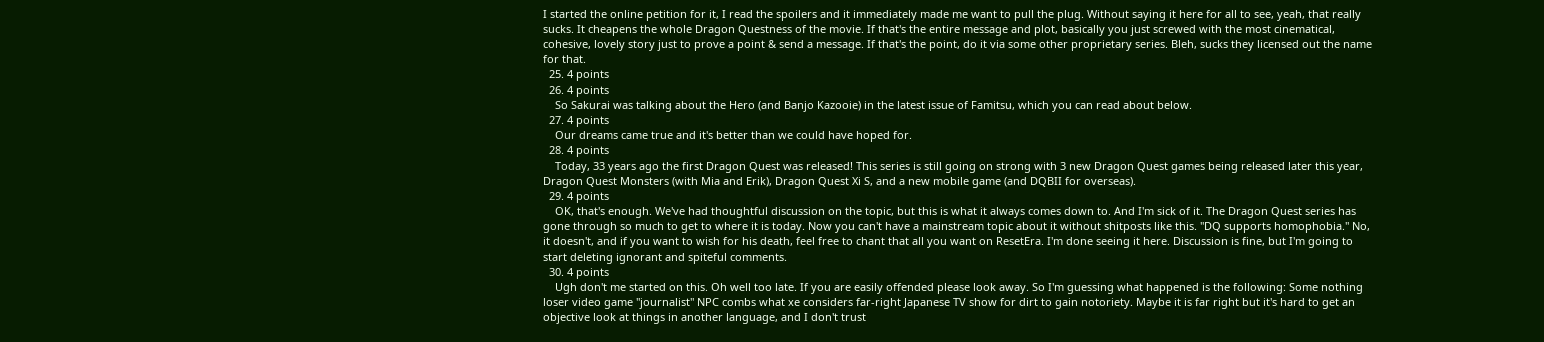I started the online petition for it, I read the spoilers and it immediately made me want to pull the plug. Without saying it here for all to see, yeah, that really sucks. It cheapens the whole Dragon Questness of the movie. If that's the entire message and plot, basically you just screwed with the most cinematical, cohesive, lovely story just to prove a point & send a message. If that's the point, do it via some other proprietary series. Bleh, sucks they licensed out the name for that.
  25. 4 points
  26. 4 points
    So Sakurai was talking about the Hero (and Banjo Kazooie) in the latest issue of Famitsu, which you can read about below.
  27. 4 points
    Our dreams came true and it's better than we could have hoped for.
  28. 4 points
    Today, 33 years ago the first Dragon Quest was released! This series is still going on strong with 3 new Dragon Quest games being released later this year, Dragon Quest Monsters (with Mia and Erik), Dragon Quest Xi S, and a new mobile game (and DQBII for overseas).
  29. 4 points
    OK, that's enough. We've had thoughtful discussion on the topic, but this is what it always comes down to. And I'm sick of it. The Dragon Quest series has gone through so much to get to where it is today. Now you can't have a mainstream topic about it without shitposts like this. "DQ supports homophobia." No, it doesn't, and if you want to wish for his death, feel free to chant that all you want on ResetEra. I'm done seeing it here. Discussion is fine, but I'm going to start deleting ignorant and spiteful comments.
  30. 4 points
    Ugh don't me started on this. Oh well too late. If you are easily offended please look away. So I'm guessing what happened is the following: Some nothing loser video game "journalist" NPC combs what xe considers far-right Japanese TV show for dirt to gain notoriety. Maybe it is far right but it's hard to get an objective look at things in another language, and I don't trust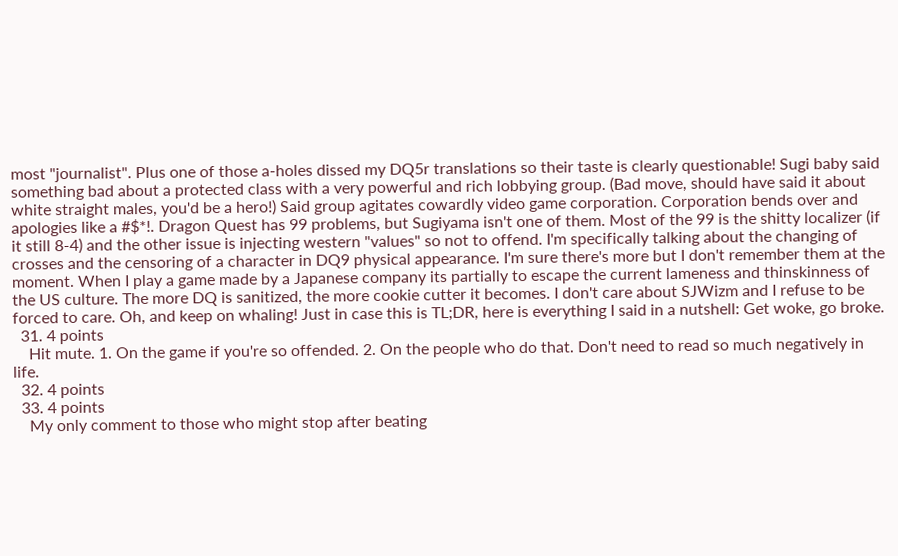most "journalist". Plus one of those a-holes dissed my DQ5r translations so their taste is clearly questionable! Sugi baby said something bad about a protected class with a very powerful and rich lobbying group. (Bad move, should have said it about white straight males, you'd be a hero!) Said group agitates cowardly video game corporation. Corporation bends over and apologies like a #$*!. Dragon Quest has 99 problems, but Sugiyama isn't one of them. Most of the 99 is the shitty localizer (if it still 8-4) and the other issue is injecting western "values" so not to offend. I'm specifically talking about the changing of crosses and the censoring of a character in DQ9 physical appearance. I'm sure there's more but I don't remember them at the moment. When I play a game made by a Japanese company its partially to escape the current lameness and thinskinness of the US culture. The more DQ is sanitized, the more cookie cutter it becomes. I don't care about SJWizm and I refuse to be forced to care. Oh, and keep on whaling! Just in case this is TL;DR, here is everything I said in a nutshell: Get woke, go broke.
  31. 4 points
    Hit mute. 1. On the game if you're so offended. 2. On the people who do that. Don't need to read so much negatively in life.
  32. 4 points
  33. 4 points
    My only comment to those who might stop after beating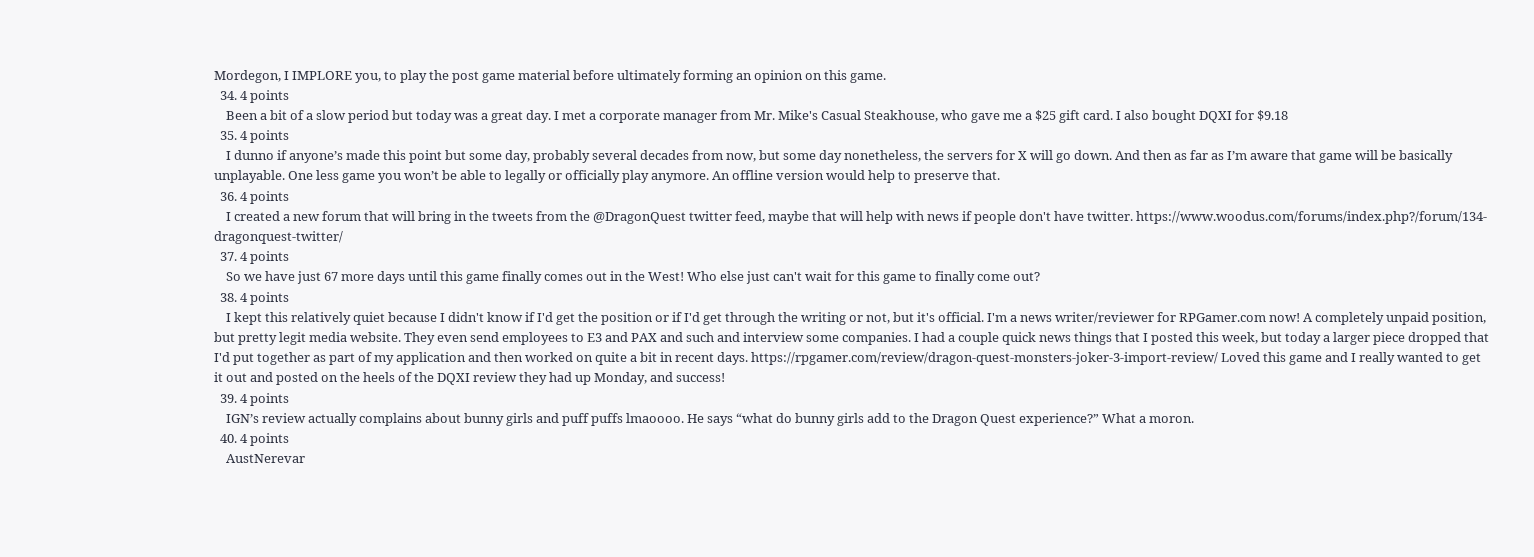Mordegon, I IMPLORE you, to play the post game material before ultimately forming an opinion on this game.
  34. 4 points
    Been a bit of a slow period but today was a great day. I met a corporate manager from Mr. Mike's Casual Steakhouse, who gave me a $25 gift card. I also bought DQXI for $9.18
  35. 4 points
    I dunno if anyone’s made this point but some day, probably several decades from now, but some day nonetheless, the servers for X will go down. And then as far as I’m aware that game will be basically unplayable. One less game you won’t be able to legally or officially play anymore. An offline version would help to preserve that.
  36. 4 points
    I created a new forum that will bring in the tweets from the @DragonQuest twitter feed, maybe that will help with news if people don't have twitter. https://www.woodus.com/forums/index.php?/forum/134-dragonquest-twitter/
  37. 4 points
    So we have just 67 more days until this game finally comes out in the West! Who else just can't wait for this game to finally come out?
  38. 4 points
    I kept this relatively quiet because I didn't know if I'd get the position or if I'd get through the writing or not, but it's official. I'm a news writer/reviewer for RPGamer.com now! A completely unpaid position, but pretty legit media website. They even send employees to E3 and PAX and such and interview some companies. I had a couple quick news things that I posted this week, but today a larger piece dropped that I'd put together as part of my application and then worked on quite a bit in recent days. https://rpgamer.com/review/dragon-quest-monsters-joker-3-import-review/ Loved this game and I really wanted to get it out and posted on the heels of the DQXI review they had up Monday, and success!
  39. 4 points
    IGN’s review actually complains about bunny girls and puff puffs lmaoooo. He says “what do bunny girls add to the Dragon Quest experience?” What a moron.
  40. 4 points
    AustNerevar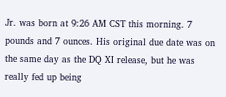Jr. was born at 9:26 AM CST this morning. 7 pounds and 7 ounces. His original due date was on the same day as the DQ XI release, but he was really fed up being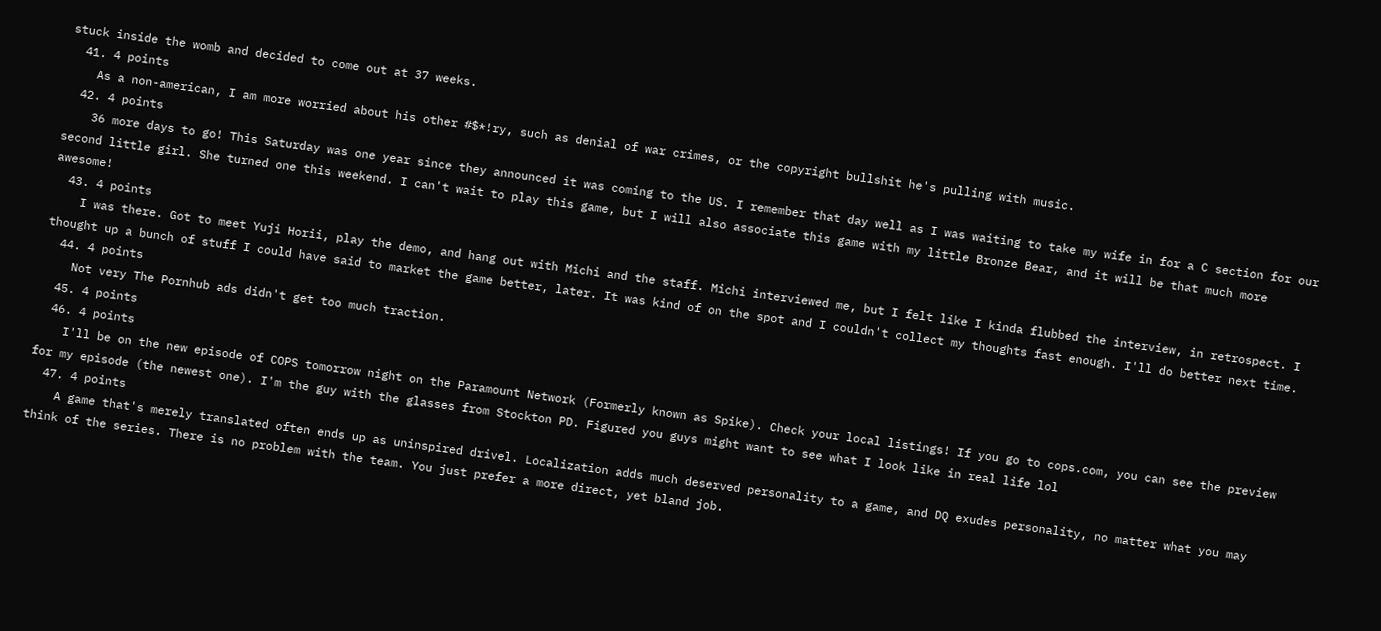stuck inside the womb and decided to come out at 37 weeks.
  41. 4 points
    As a non-american, I am more worried about his other #$*!ry, such as denial of war crimes, or the copyright bullshit he's pulling with music.
  42. 4 points
    36 more days to go! This Saturday was one year since they announced it was coming to the US. I remember that day well as I was waiting to take my wife in for a C section for our second little girl. She turned one this weekend. I can't wait to play this game, but I will also associate this game with my little Bronze Bear, and it will be that much more awesome!
  43. 4 points
    I was there. Got to meet Yuji Horii, play the demo, and hang out with Michi and the staff. Michi interviewed me, but I felt like I kinda flubbed the interview, in retrospect. I thought up a bunch of stuff I could have said to market the game better, later. It was kind of on the spot and I couldn't collect my thoughts fast enough. I'll do better next time.
  44. 4 points
    Not very The Pornhub ads didn't get too much traction.
  45. 4 points
  46. 4 points
    I'll be on the new episode of COPS tomorrow night on the Paramount Network (Formerly known as Spike). Check your local listings! If you go to cops.com, you can see the preview for my episode (the newest one). I'm the guy with the glasses from Stockton PD. Figured you guys might want to see what I look like in real life lol
  47. 4 points
    A game that's merely translated often ends up as uninspired drivel. Localization adds much deserved personality to a game, and DQ exudes personality, no matter what you may think of the series. There is no problem with the team. You just prefer a more direct, yet bland job.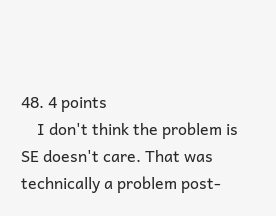48. 4 points
    I don't think the problem is SE doesn't care. That was technically a problem post-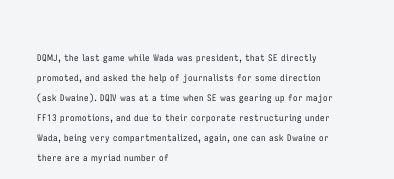DQMJ, the last game while Wada was president, that SE directly promoted, and asked the help of journalists for some direction (ask Dwaine). DQIV was at a time when SE was gearing up for major FF13 promotions, and due to their corporate restructuring under Wada, being very compartmentalized, again, one can ask Dwaine or there are a myriad number of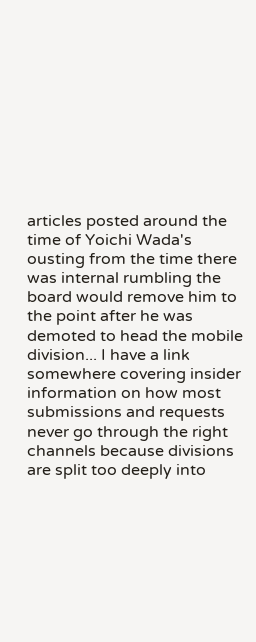articles posted around the time of Yoichi Wada's ousting from the time there was internal rumbling the board would remove him to the point after he was demoted to head the mobile division... I have a link somewhere covering insider information on how most submissions and requests never go through the right channels because divisions are split too deeply into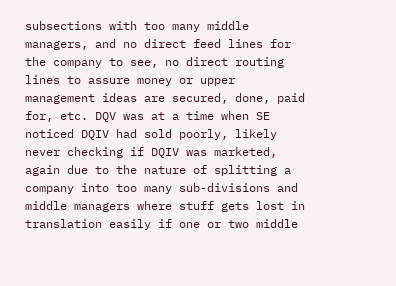subsections with too many middle managers, and no direct feed lines for the company to see, no direct routing lines to assure money or upper management ideas are secured, done, paid for, etc. DQV was at a time when SE noticed DQIV had sold poorly, likely never checking if DQIV was marketed, again due to the nature of splitting a company into too many sub-divisions and middle managers where stuff gets lost in translation easily if one or two middle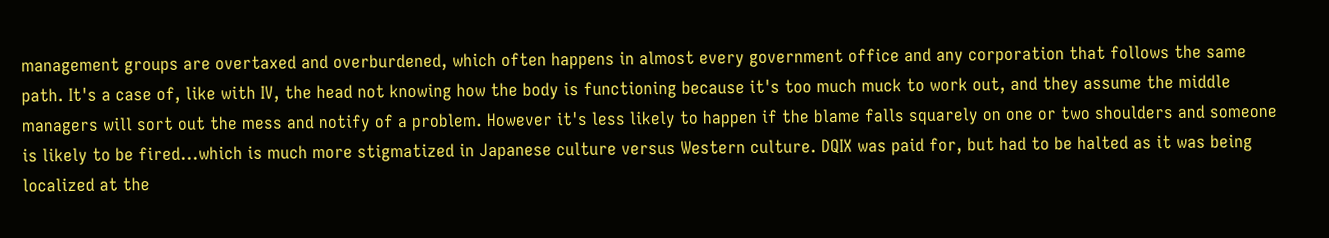management groups are overtaxed and overburdened, which often happens in almost every government office and any corporation that follows the same path. It's a case of, like with IV, the head not knowing how the body is functioning because it's too much muck to work out, and they assume the middle managers will sort out the mess and notify of a problem. However it's less likely to happen if the blame falls squarely on one or two shoulders and someone is likely to be fired...which is much more stigmatized in Japanese culture versus Western culture. DQIX was paid for, but had to be halted as it was being localized at the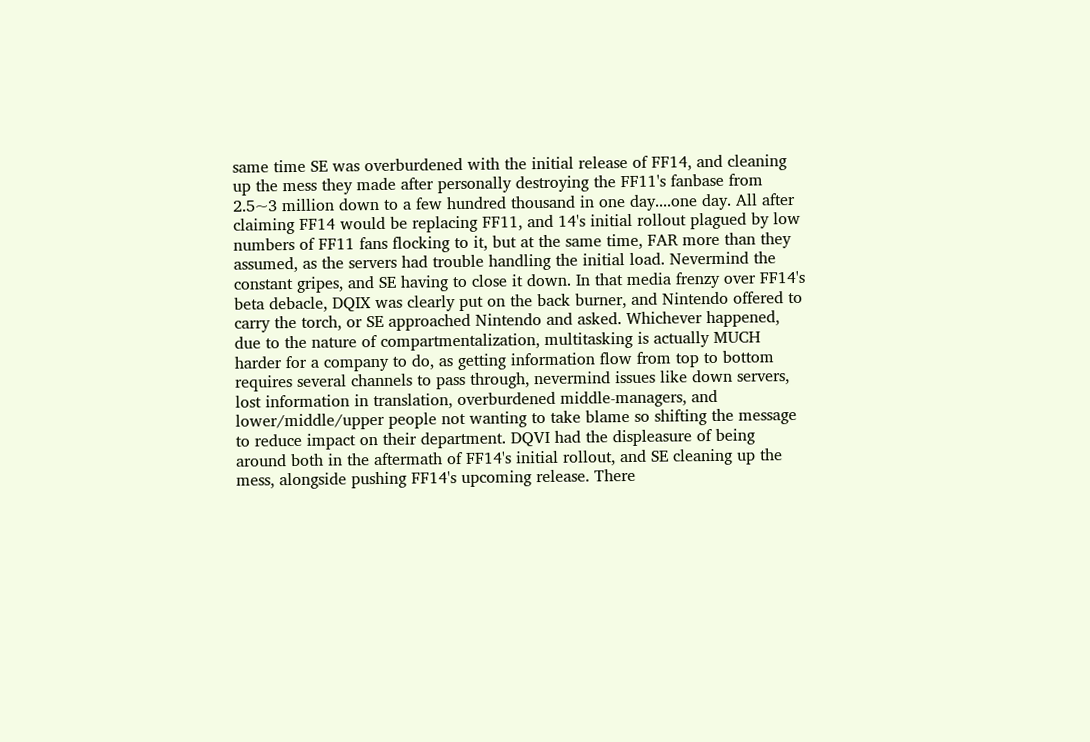same time SE was overburdened with the initial release of FF14, and cleaning up the mess they made after personally destroying the FF11's fanbase from 2.5~3 million down to a few hundred thousand in one day....one day. All after claiming FF14 would be replacing FF11, and 14's initial rollout plagued by low numbers of FF11 fans flocking to it, but at the same time, FAR more than they assumed, as the servers had trouble handling the initial load. Nevermind the constant gripes, and SE having to close it down. In that media frenzy over FF14's beta debacle, DQIX was clearly put on the back burner, and Nintendo offered to carry the torch, or SE approached Nintendo and asked. Whichever happened, due to the nature of compartmentalization, multitasking is actually MUCH harder for a company to do, as getting information flow from top to bottom requires several channels to pass through, nevermind issues like down servers, lost information in translation, overburdened middle-managers, and lower/middle/upper people not wanting to take blame so shifting the message to reduce impact on their department. DQVI had the displeasure of being around both in the aftermath of FF14's initial rollout, and SE cleaning up the mess, alongside pushing FF14's upcoming release. There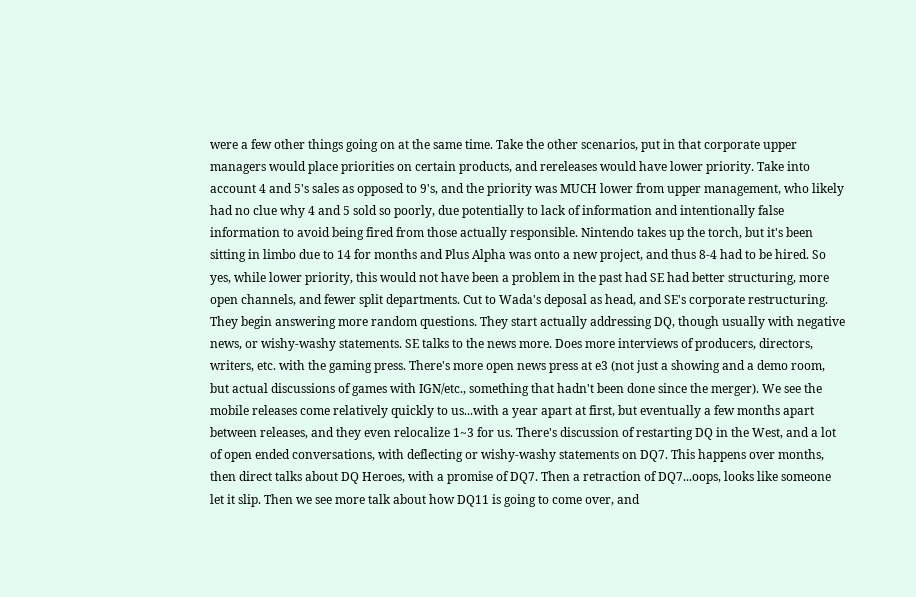were a few other things going on at the same time. Take the other scenarios, put in that corporate upper managers would place priorities on certain products, and rereleases would have lower priority. Take into account 4 and 5's sales as opposed to 9's, and the priority was MUCH lower from upper management, who likely had no clue why 4 and 5 sold so poorly, due potentially to lack of information and intentionally false information to avoid being fired from those actually responsible. Nintendo takes up the torch, but it's been sitting in limbo due to 14 for months and Plus Alpha was onto a new project, and thus 8-4 had to be hired. So yes, while lower priority, this would not have been a problem in the past had SE had better structuring, more open channels, and fewer split departments. Cut to Wada's deposal as head, and SE's corporate restructuring. They begin answering more random questions. They start actually addressing DQ, though usually with negative news, or wishy-washy statements. SE talks to the news more. Does more interviews of producers, directors, writers, etc. with the gaming press. There's more open news press at e3 (not just a showing and a demo room, but actual discussions of games with IGN/etc., something that hadn't been done since the merger). We see the mobile releases come relatively quickly to us...with a year apart at first, but eventually a few months apart between releases, and they even relocalize 1~3 for us. There's discussion of restarting DQ in the West, and a lot of open ended conversations, with deflecting or wishy-washy statements on DQ7. This happens over months, then direct talks about DQ Heroes, with a promise of DQ7. Then a retraction of DQ7...oops, looks like someone let it slip. Then we see more talk about how DQ11 is going to come over, and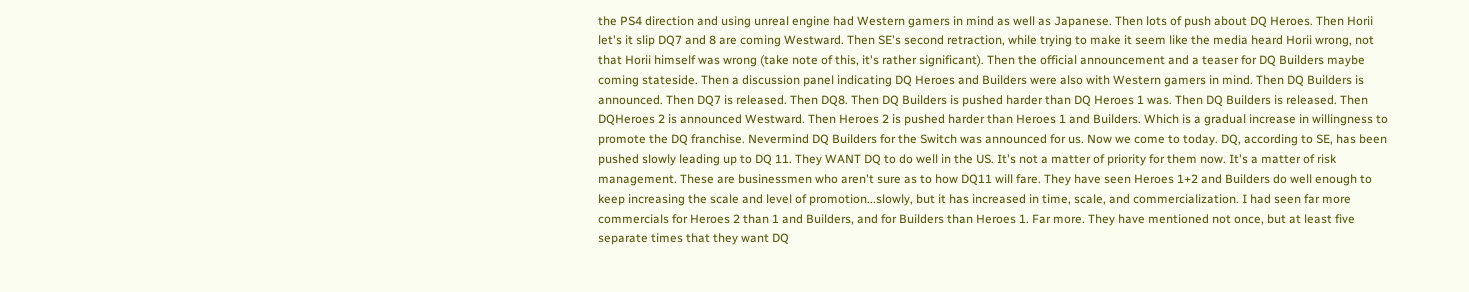the PS4 direction and using unreal engine had Western gamers in mind as well as Japanese. Then lots of push about DQ Heroes. Then Horii let's it slip DQ7 and 8 are coming Westward. Then SE's second retraction, while trying to make it seem like the media heard Horii wrong, not that Horii himself was wrong (take note of this, it's rather significant). Then the official announcement and a teaser for DQ Builders maybe coming stateside. Then a discussion panel indicating DQ Heroes and Builders were also with Western gamers in mind. Then DQ Builders is announced. Then DQ7 is released. Then DQ8. Then DQ Builders is pushed harder than DQ Heroes 1 was. Then DQ Builders is released. Then DQHeroes 2 is announced Westward. Then Heroes 2 is pushed harder than Heroes 1 and Builders. Which is a gradual increase in willingness to promote the DQ franchise. Nevermind DQ Builders for the Switch was announced for us. Now we come to today. DQ, according to SE, has been pushed slowly leading up to DQ 11. They WANT DQ to do well in the US. It's not a matter of priority for them now. It's a matter of risk management. These are businessmen who aren't sure as to how DQ11 will fare. They have seen Heroes 1+2 and Builders do well enough to keep increasing the scale and level of promotion...slowly, but it has increased in time, scale, and commercialization. I had seen far more commercials for Heroes 2 than 1 and Builders, and for Builders than Heroes 1. Far more. They have mentioned not once, but at least five separate times that they want DQ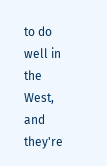to do well in the West, and they're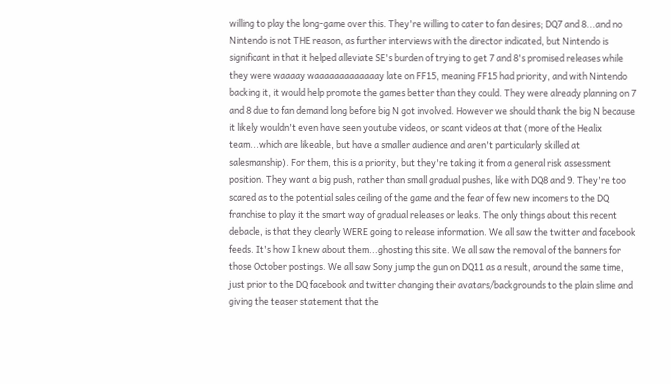willing to play the long-game over this. They're willing to cater to fan desires; DQ7 and 8...and no Nintendo is not THE reason, as further interviews with the director indicated, but Nintendo is significant in that it helped alleviate SE's burden of trying to get 7 and 8's promised releases while they were waaaay waaaaaaaaaaaaay late on FF15, meaning FF15 had priority, and with Nintendo backing it, it would help promote the games better than they could. They were already planning on 7 and 8 due to fan demand long before big N got involved. However we should thank the big N because it likely wouldn't even have seen youtube videos, or scant videos at that (more of the Healix team...which are likeable, but have a smaller audience and aren't particularly skilled at salesmanship). For them, this is a priority, but they're taking it from a general risk assessment position. They want a big push, rather than small gradual pushes, like with DQ8 and 9. They're too scared as to the potential sales ceiling of the game and the fear of few new incomers to the DQ franchise to play it the smart way of gradual releases or leaks. The only things about this recent debacle, is that they clearly WERE going to release information. We all saw the twitter and facebook feeds. It's how I knew about them...ghosting this site. We all saw the removal of the banners for those October postings. We all saw Sony jump the gun on DQ11 as a result, around the same time, just prior to the DQ facebook and twitter changing their avatars/backgrounds to the plain slime and giving the teaser statement that the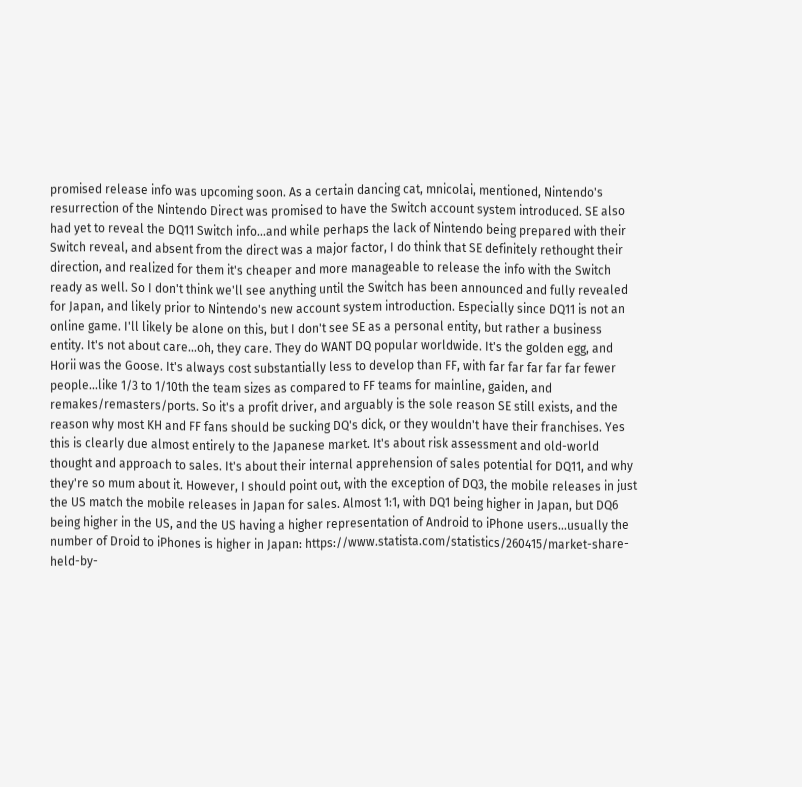promised release info was upcoming soon. As a certain dancing cat, mnicolai, mentioned, Nintendo's resurrection of the Nintendo Direct was promised to have the Switch account system introduced. SE also had yet to reveal the DQ11 Switch info...and while perhaps the lack of Nintendo being prepared with their Switch reveal, and absent from the direct was a major factor, I do think that SE definitely rethought their direction, and realized for them it's cheaper and more manageable to release the info with the Switch ready as well. So I don't think we'll see anything until the Switch has been announced and fully revealed for Japan, and likely prior to Nintendo's new account system introduction. Especially since DQ11 is not an online game. I'll likely be alone on this, but I don't see SE as a personal entity, but rather a business entity. It's not about care...oh, they care. They do WANT DQ popular worldwide. It's the golden egg, and Horii was the Goose. It's always cost substantially less to develop than FF, with far far far far far fewer people...like 1/3 to 1/10th the team sizes as compared to FF teams for mainline, gaiden, and remakes/remasters/ports. So it's a profit driver, and arguably is the sole reason SE still exists, and the reason why most KH and FF fans should be sucking DQ's dick, or they wouldn't have their franchises. Yes this is clearly due almost entirely to the Japanese market. It's about risk assessment and old-world thought and approach to sales. It's about their internal apprehension of sales potential for DQ11, and why they're so mum about it. However, I should point out, with the exception of DQ3, the mobile releases in just the US match the mobile releases in Japan for sales. Almost 1:1, with DQ1 being higher in Japan, but DQ6 being higher in the US, and the US having a higher representation of Android to iPhone users...usually the number of Droid to iPhones is higher in Japan: https://www.statista.com/statistics/260415/market-share-held-by-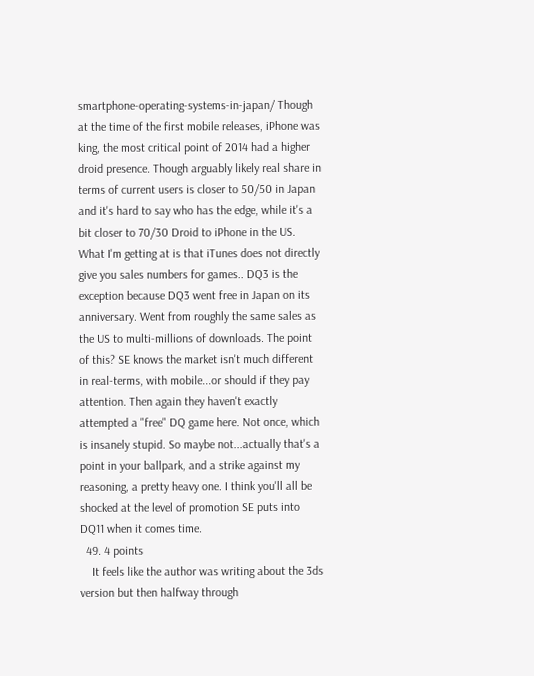smartphone-operating-systems-in-japan/ Though at the time of the first mobile releases, iPhone was king, the most critical point of 2014 had a higher droid presence. Though arguably likely real share in terms of current users is closer to 50/50 in Japan and it's hard to say who has the edge, while it's a bit closer to 70/30 Droid to iPhone in the US. What I'm getting at is that iTunes does not directly give you sales numbers for games.. DQ3 is the exception because DQ3 went free in Japan on its anniversary. Went from roughly the same sales as the US to multi-millions of downloads. The point of this? SE knows the market isn't much different in real-terms, with mobile...or should if they pay attention. Then again they haven't exactly attempted a "free" DQ game here. Not once, which is insanely stupid. So maybe not...actually that's a point in your ballpark, and a strike against my reasoning, a pretty heavy one. I think you'll all be shocked at the level of promotion SE puts into DQ11 when it comes time.
  49. 4 points
    It feels like the author was writing about the 3ds version but then halfway through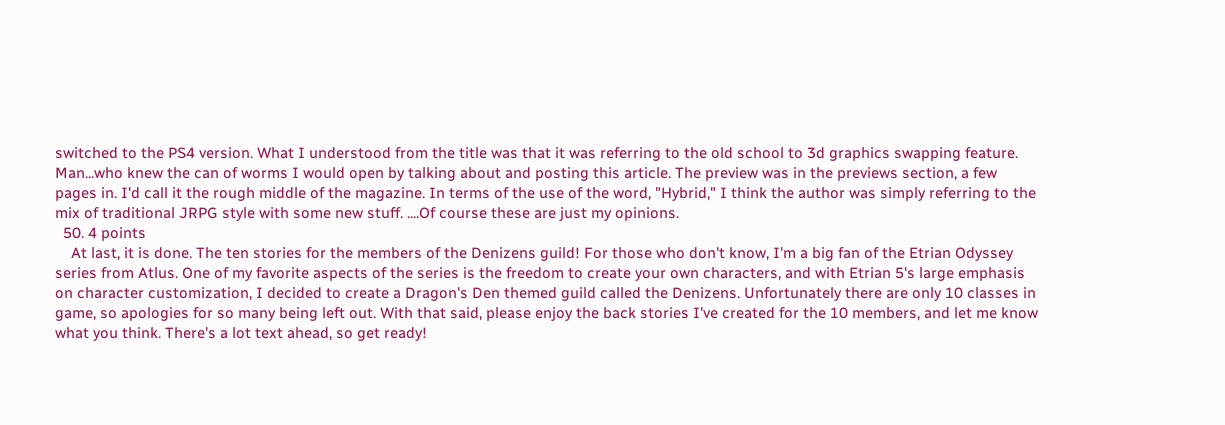switched to the PS4 version. What I understood from the title was that it was referring to the old school to 3d graphics swapping feature. Man...who knew the can of worms I would open by talking about and posting this article. The preview was in the previews section, a few pages in. I'd call it the rough middle of the magazine. In terms of the use of the word, "Hybrid," I think the author was simply referring to the mix of traditional JRPG style with some new stuff. ....Of course these are just my opinions.
  50. 4 points
    At last, it is done. The ten stories for the members of the Denizens guild! For those who don't know, I'm a big fan of the Etrian Odyssey series from Atlus. One of my favorite aspects of the series is the freedom to create your own characters, and with Etrian 5's large emphasis on character customization, I decided to create a Dragon's Den themed guild called the Denizens. Unfortunately there are only 10 classes in game, so apologies for so many being left out. With that said, please enjoy the back stories I've created for the 10 members, and let me know what you think. There's a lot text ahead, so get ready!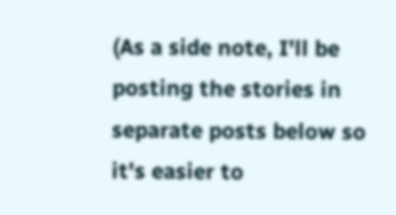(As a side note, I'll be posting the stories in separate posts below so it's easier to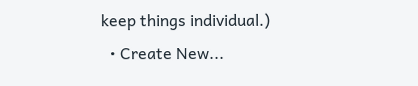keep things individual.)
  • Create New...